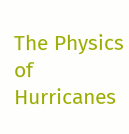The Physics of Hurricanes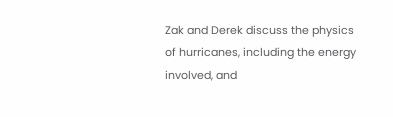Zak and Derek discuss the physics of hurricanes, including the energy involved, and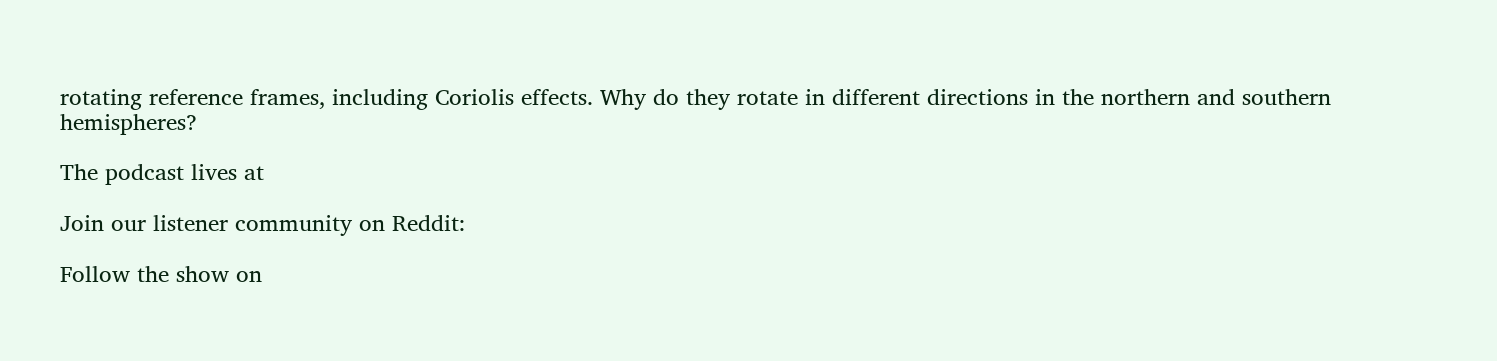rotating reference frames, including Coriolis effects. Why do they rotate in different directions in the northern and southern hemispheres?

The podcast lives at

Join our listener community on Reddit:

Follow the show on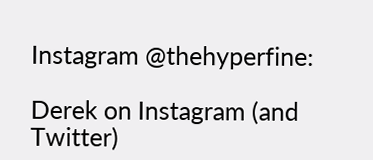Instagram @thehyperfine:

Derek on Instagram (and Twitter)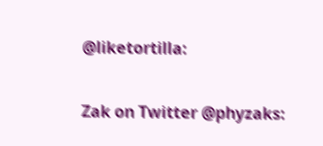@liketortilla:

Zak on Twitter @phyzaks: